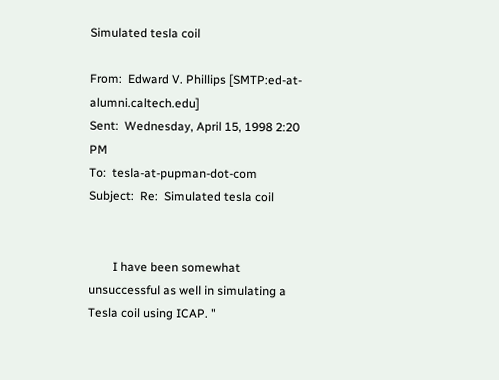Simulated tesla coil

From:  Edward V. Phillips [SMTP:ed-at-alumni.caltech.edu]
Sent:  Wednesday, April 15, 1998 2:20 PM
To:  tesla-at-pupman-dot-com
Subject:  Re:  Simulated tesla coil


        I have been somewhat unsuccessful as well in simulating a Tesla coil using ICAP. "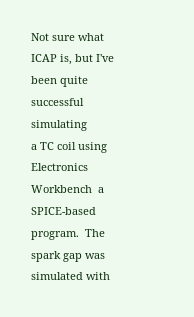Not sure what ICAP is, but I've been quite successful simulating
a TC coil using Electronics Workbench  a SPICE-based program.  The
spark gap was simulated with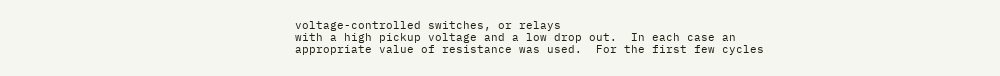voltage-controlled switches, or relays
with a high pickup voltage and a low drop out.  In each case an
appropriate value of resistance was used.  For the first few cycles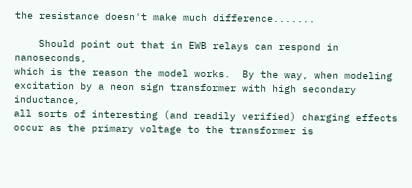the resistance doesn't make much difference.......

    Should point out that in EWB relays can respond in nanoseconds,
which is the reason the model works.  By the way, when modeling
excitation by a neon sign transformer with high secondary inductance,
all sorts of interesting (and readily verified) charging effects
occur as the primary voltage to the transformer is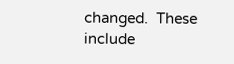changed.  These
include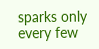sparks only every few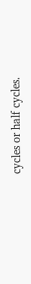cycles or half cycles.